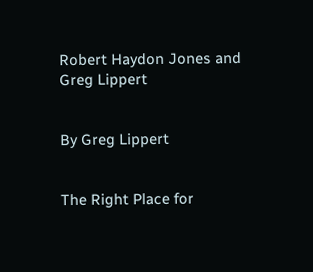Robert Haydon Jones and Greg Lippert


By Greg Lippert


The Right Place for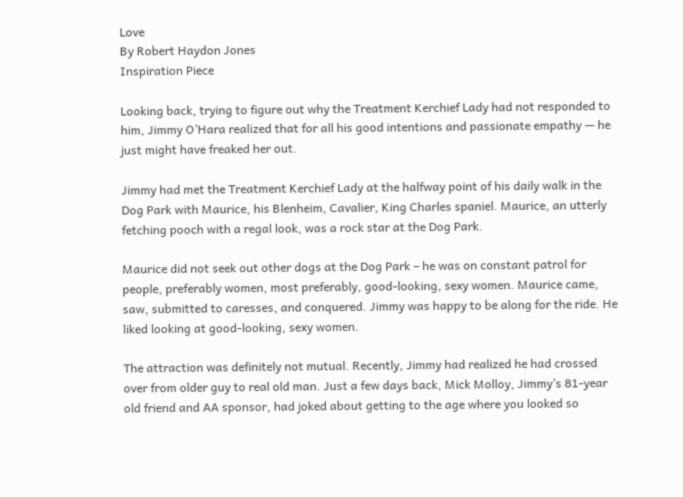Love
By Robert Haydon Jones
Inspiration Piece

Looking back, trying to figure out why the Treatment Kerchief Lady had not responded to him, Jimmy O’Hara realized that for all his good intentions and passionate empathy — he just might have freaked her out.

Jimmy had met the Treatment Kerchief Lady at the halfway point of his daily walk in the Dog Park with Maurice, his Blenheim, Cavalier, King Charles spaniel. Maurice, an utterly fetching pooch with a regal look, was a rock star at the Dog Park.

Maurice did not seek out other dogs at the Dog Park – he was on constant patrol for people, preferably women, most preferably, good-looking, sexy women. Maurice came, saw, submitted to caresses, and conquered. Jimmy was happy to be along for the ride. He liked looking at good-looking, sexy women.

The attraction was definitely not mutual. Recently, Jimmy had realized he had crossed over from older guy to real old man. Just a few days back, Mick Molloy, Jimmy’s 81-year old friend and AA sponsor, had joked about getting to the age where you looked so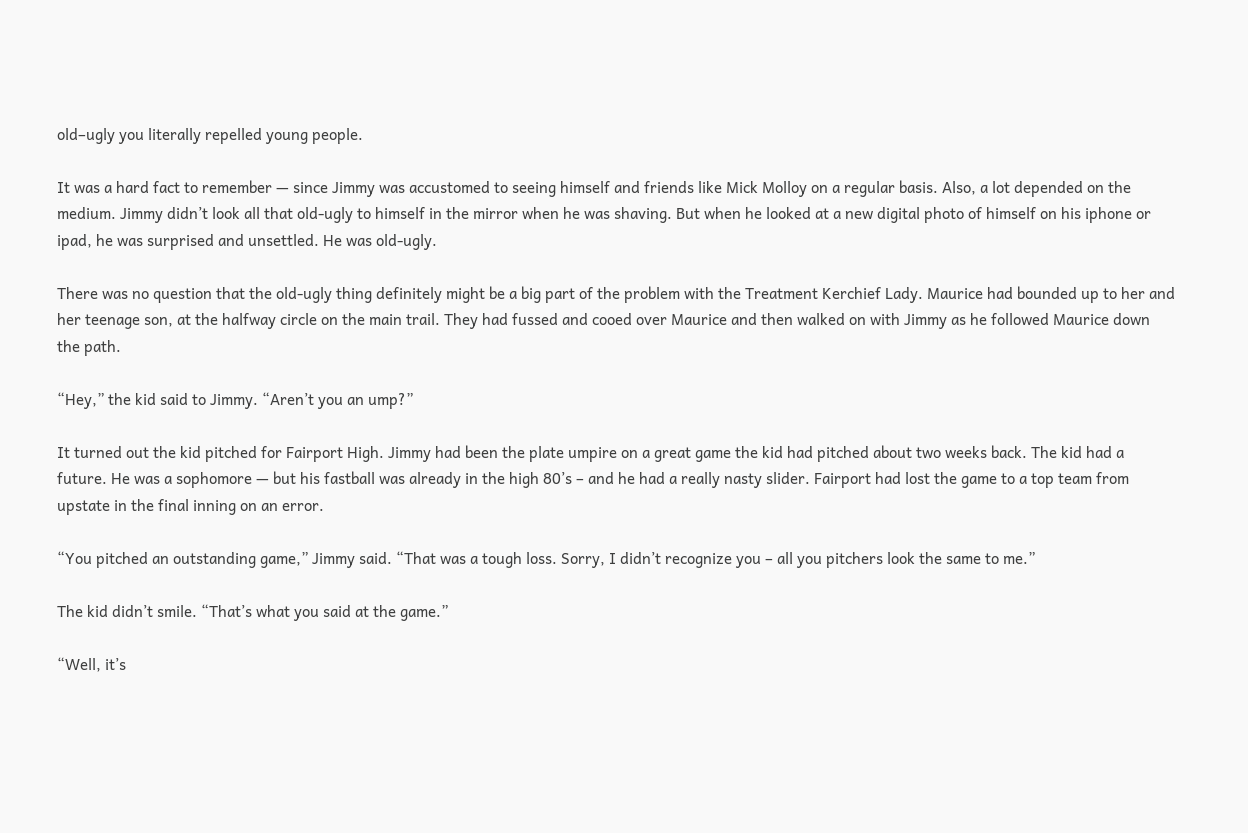old–ugly you literally repelled young people.

It was a hard fact to remember — since Jimmy was accustomed to seeing himself and friends like Mick Molloy on a regular basis. Also, a lot depended on the medium. Jimmy didn’t look all that old-ugly to himself in the mirror when he was shaving. But when he looked at a new digital photo of himself on his iphone or ipad, he was surprised and unsettled. He was old-ugly.

There was no question that the old-ugly thing definitely might be a big part of the problem with the Treatment Kerchief Lady. Maurice had bounded up to her and her teenage son, at the halfway circle on the main trail. They had fussed and cooed over Maurice and then walked on with Jimmy as he followed Maurice down the path.

“Hey,” the kid said to Jimmy. “Aren’t you an ump?”

It turned out the kid pitched for Fairport High. Jimmy had been the plate umpire on a great game the kid had pitched about two weeks back. The kid had a future. He was a sophomore — but his fastball was already in the high 80’s – and he had a really nasty slider. Fairport had lost the game to a top team from upstate in the final inning on an error.

“You pitched an outstanding game,” Jimmy said. “That was a tough loss. Sorry, I didn’t recognize you – all you pitchers look the same to me.”

The kid didn’t smile. “That’s what you said at the game.”

“Well, it’s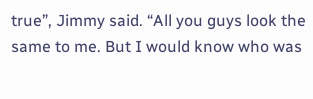true”, Jimmy said. “All you guys look the same to me. But I would know who was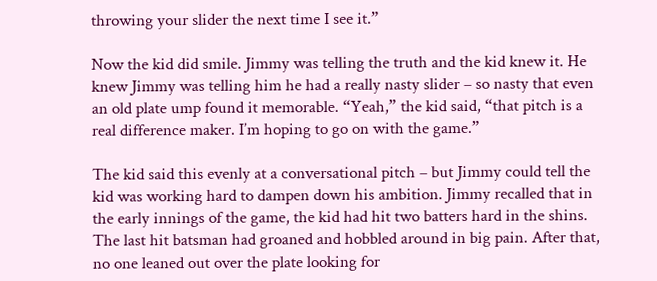throwing your slider the next time I see it.”

Now the kid did smile. Jimmy was telling the truth and the kid knew it. He knew Jimmy was telling him he had a really nasty slider – so nasty that even an old plate ump found it memorable. “Yeah,” the kid said, “that pitch is a real difference maker. I’m hoping to go on with the game.”

The kid said this evenly at a conversational pitch – but Jimmy could tell the kid was working hard to dampen down his ambition. Jimmy recalled that in the early innings of the game, the kid had hit two batters hard in the shins. The last hit batsman had groaned and hobbled around in big pain. After that, no one leaned out over the plate looking for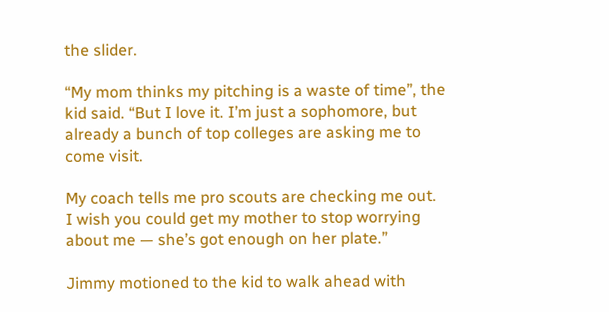the slider.

“My mom thinks my pitching is a waste of time”, the kid said. “But I love it. I’m just a sophomore, but already a bunch of top colleges are asking me to come visit.

My coach tells me pro scouts are checking me out. I wish you could get my mother to stop worrying about me — she’s got enough on her plate.”

Jimmy motioned to the kid to walk ahead with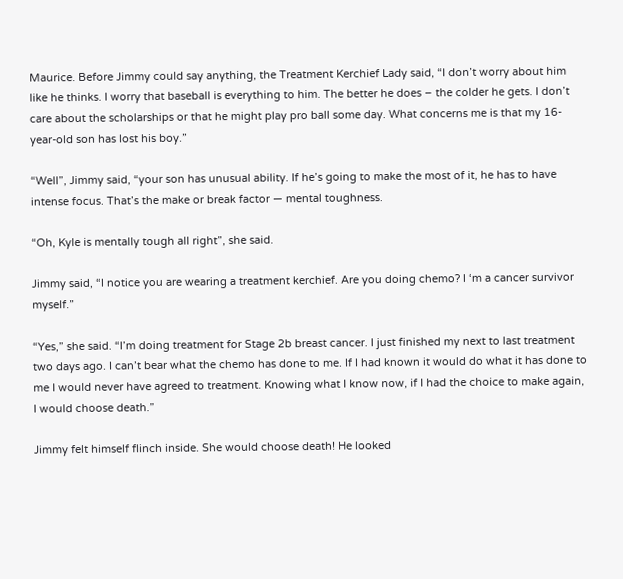Maurice. Before Jimmy could say anything, the Treatment Kerchief Lady said, “I don’t worry about him like he thinks. I worry that baseball is everything to him. The better he does – the colder he gets. I don’t care about the scholarships or that he might play pro ball some day. What concerns me is that my 16-year-old son has lost his boy.”

“Well”, Jimmy said, “your son has unusual ability. If he’s going to make the most of it, he has to have intense focus. That’s the make or break factor — mental toughness.

“Oh, Kyle is mentally tough all right”, she said.

Jimmy said, “I notice you are wearing a treatment kerchief. Are you doing chemo? I ‘m a cancer survivor myself.”

“Yes,” she said. “I’m doing treatment for Stage 2b breast cancer. I just finished my next to last treatment two days ago. I can’t bear what the chemo has done to me. If I had known it would do what it has done to me I would never have agreed to treatment. Knowing what I know now, if I had the choice to make again, I would choose death.”

Jimmy felt himself flinch inside. She would choose death! He looked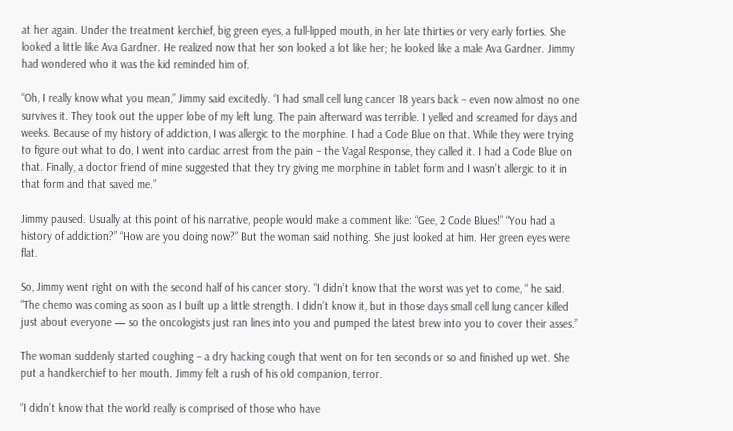at her again. Under the treatment kerchief, big green eyes, a full-lipped mouth, in her late thirties or very early forties. She looked a little like Ava Gardner. He realized now that her son looked a lot like her; he looked like a male Ava Gardner. Jimmy had wondered who it was the kid reminded him of.

“Oh, I really know what you mean,” Jimmy said excitedly. “I had small cell lung cancer 18 years back – even now almost no one survives it. They took out the upper lobe of my left lung. The pain afterward was terrible. I yelled and screamed for days and weeks. Because of my history of addiction, I was allergic to the morphine. I had a Code Blue on that. While they were trying to figure out what to do, I went into cardiac arrest from the pain – the Vagal Response, they called it. I had a Code Blue on that. Finally, a doctor friend of mine suggested that they try giving me morphine in tablet form and I wasn’t allergic to it in that form and that saved me.”

Jimmy paused. Usually at this point of his narrative, people would make a comment like: “Gee, 2 Code Blues!” “You had a history of addiction?” “How are you doing now?” But the woman said nothing. She just looked at him. Her green eyes were flat.

So, Jimmy went right on with the second half of his cancer story. “I didn’t know that the worst was yet to come, “ he said. “The chemo was coming as soon as I built up a little strength. I didn’t know it, but in those days small cell lung cancer killed just about everyone — so the oncologists just ran lines into you and pumped the latest brew into you to cover their asses.”

The woman suddenly started coughing – a dry hacking cough that went on for ten seconds or so and finished up wet. She put a handkerchief to her mouth. Jimmy felt a rush of his old companion, terror.

“I didn’t know that the world really is comprised of those who have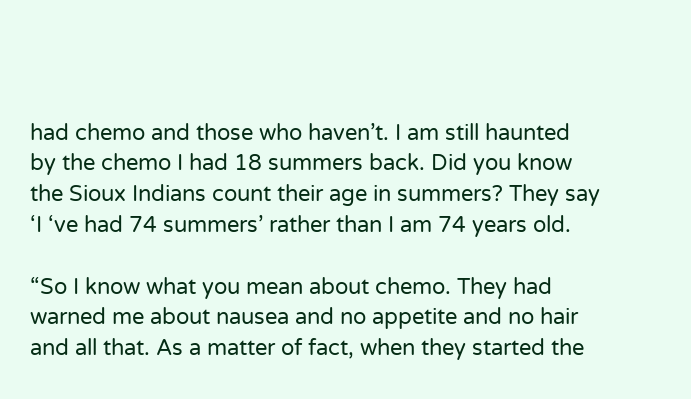had chemo and those who haven’t. I am still haunted by the chemo I had 18 summers back. Did you know the Sioux Indians count their age in summers? They say ‘I ‘ve had 74 summers’ rather than I am 74 years old.

“So I know what you mean about chemo. They had warned me about nausea and no appetite and no hair and all that. As a matter of fact, when they started the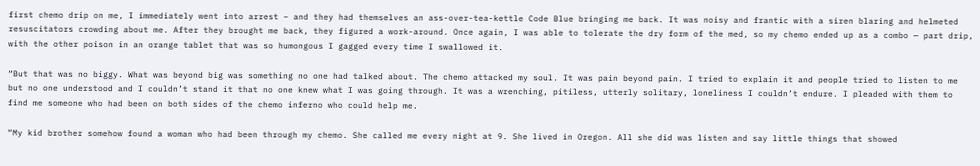first chemo drip on me, I immediately went into arrest – and they had themselves an ass-over-tea-kettle Code Blue bringing me back. It was noisy and frantic with a siren blaring and helmeted resuscitators crowding about me. After they brought me back, they figured a work-around. Once again, I was able to tolerate the dry form of the med, so my chemo ended up as a combo — part drip, with the other poison in an orange tablet that was so humongous I gagged every time I swallowed it.

“But that was no biggy. What was beyond big was something no one had talked about. The chemo attacked my soul. It was pain beyond pain. I tried to explain it and people tried to listen to me but no one understood and I couldn’t stand it that no one knew what I was going through. It was a wrenching, pitiless, utterly solitary, loneliness I couldn’t endure. I pleaded with them to find me someone who had been on both sides of the chemo inferno who could help me.

“My kid brother somehow found a woman who had been through my chemo. She called me every night at 9. She lived in Oregon. All she did was listen and say little things that showed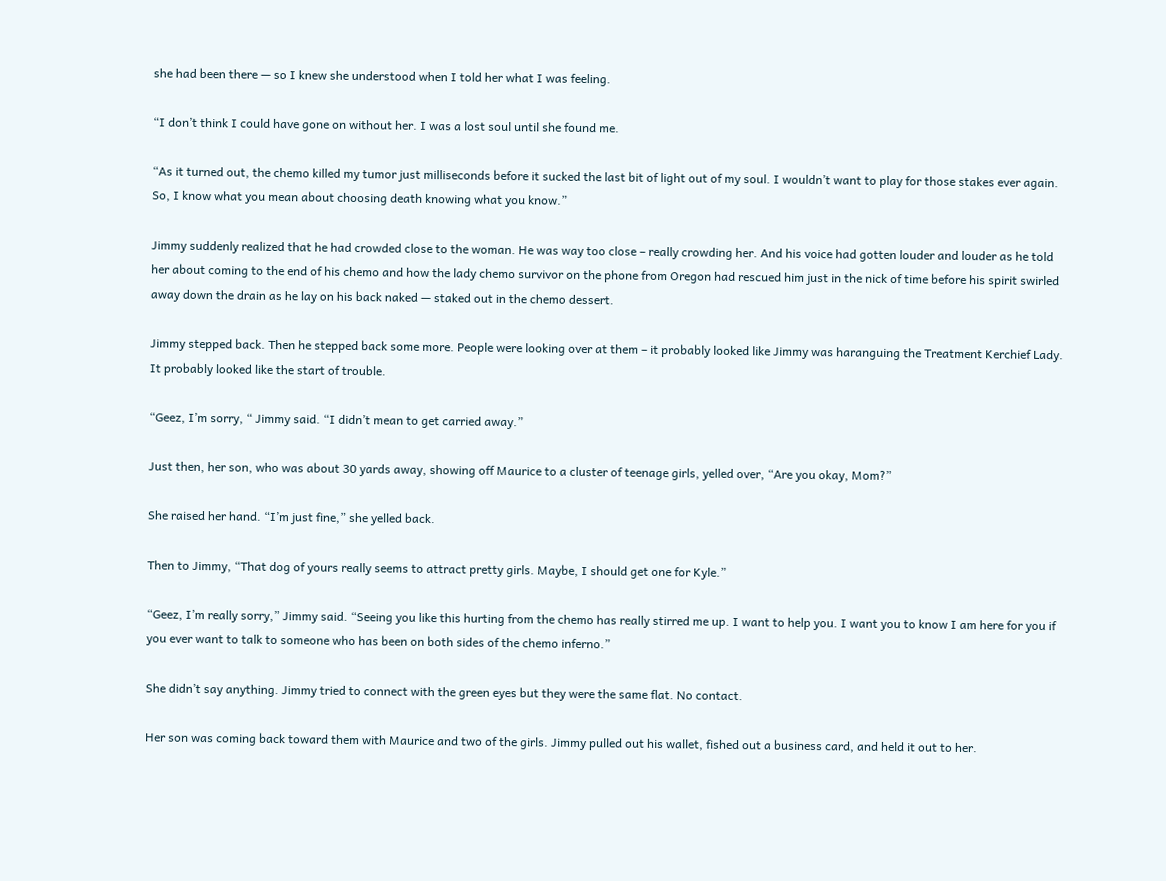she had been there — so I knew she understood when I told her what I was feeling.

“I don’t think I could have gone on without her. I was a lost soul until she found me.

“As it turned out, the chemo killed my tumor just milliseconds before it sucked the last bit of light out of my soul. I wouldn’t want to play for those stakes ever again. So, I know what you mean about choosing death knowing what you know.”

Jimmy suddenly realized that he had crowded close to the woman. He was way too close – really crowding her. And his voice had gotten louder and louder as he told her about coming to the end of his chemo and how the lady chemo survivor on the phone from Oregon had rescued him just in the nick of time before his spirit swirled away down the drain as he lay on his back naked — staked out in the chemo dessert.

Jimmy stepped back. Then he stepped back some more. People were looking over at them – it probably looked like Jimmy was haranguing the Treatment Kerchief Lady. It probably looked like the start of trouble.

“Geez, I’m sorry, “ Jimmy said. “I didn’t mean to get carried away.”

Just then, her son, who was about 30 yards away, showing off Maurice to a cluster of teenage girls, yelled over, “Are you okay, Mom?”

She raised her hand. “I’m just fine,” she yelled back.

Then to Jimmy, “That dog of yours really seems to attract pretty girls. Maybe, I should get one for Kyle.”

“Geez, I’m really sorry,” Jimmy said. “Seeing you like this hurting from the chemo has really stirred me up. I want to help you. I want you to know I am here for you if you ever want to talk to someone who has been on both sides of the chemo inferno.”

She didn’t say anything. Jimmy tried to connect with the green eyes but they were the same flat. No contact.

Her son was coming back toward them with Maurice and two of the girls. Jimmy pulled out his wallet, fished out a business card, and held it out to her.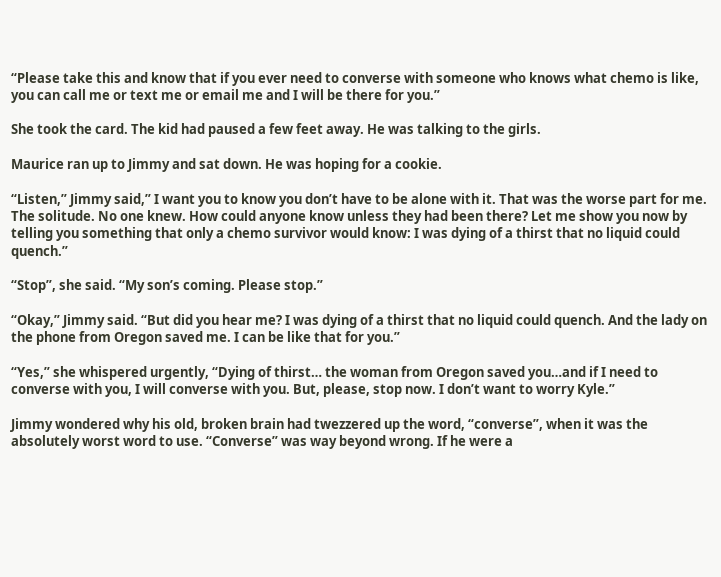“Please take this and know that if you ever need to converse with someone who knows what chemo is like, you can call me or text me or email me and I will be there for you.”

She took the card. The kid had paused a few feet away. He was talking to the girls.

Maurice ran up to Jimmy and sat down. He was hoping for a cookie.

“Listen,” Jimmy said,” I want you to know you don’t have to be alone with it. That was the worse part for me. The solitude. No one knew. How could anyone know unless they had been there? Let me show you now by telling you something that only a chemo survivor would know: I was dying of a thirst that no liquid could quench.”

“Stop”, she said. “My son’s coming. Please stop.”

“Okay,” Jimmy said. “But did you hear me? I was dying of a thirst that no liquid could quench. And the lady on the phone from Oregon saved me. I can be like that for you.”

“Yes,” she whispered urgently, “Dying of thirst… the woman from Oregon saved you…and if I need to converse with you, I will converse with you. But, please, stop now. I don’t want to worry Kyle.”

Jimmy wondered why his old, broken brain had twezzered up the word, “converse”, when it was the absolutely worst word to use. “Converse” was way beyond wrong. If he were a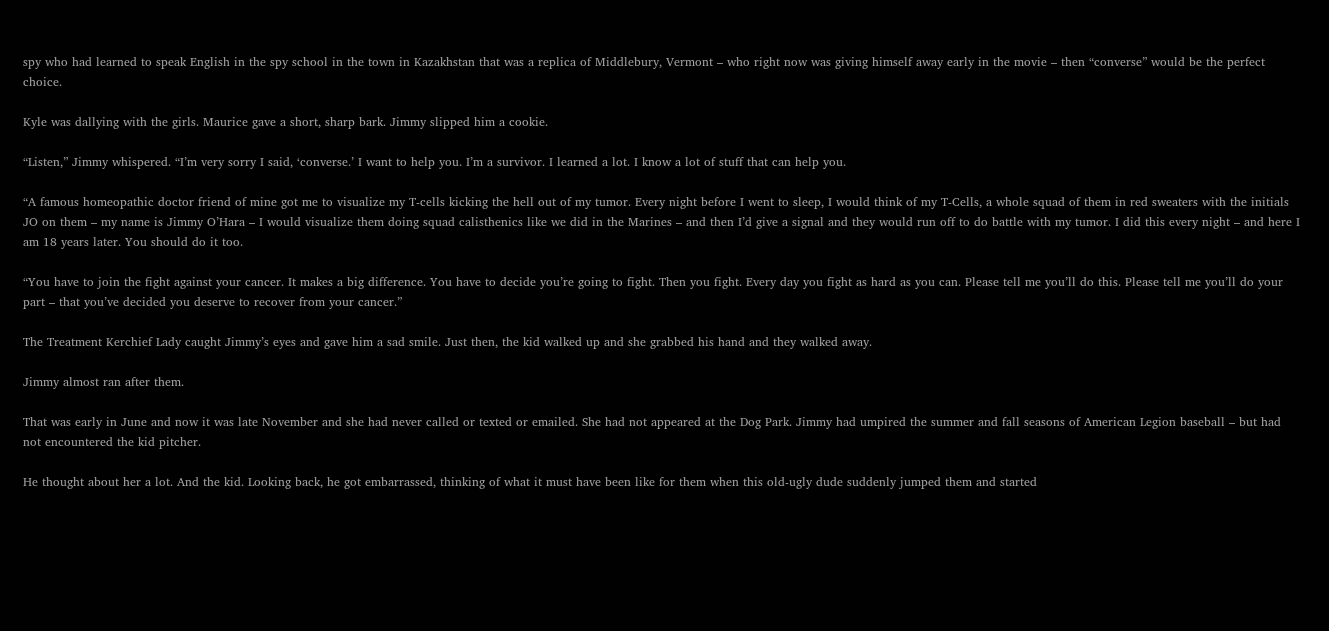spy who had learned to speak English in the spy school in the town in Kazakhstan that was a replica of Middlebury, Vermont – who right now was giving himself away early in the movie – then “converse” would be the perfect choice.

Kyle was dallying with the girls. Maurice gave a short, sharp bark. Jimmy slipped him a cookie.

“Listen,” Jimmy whispered. “I’m very sorry I said, ‘converse.’ I want to help you. I’m a survivor. I learned a lot. I know a lot of stuff that can help you.

“A famous homeopathic doctor friend of mine got me to visualize my T-cells kicking the hell out of my tumor. Every night before I went to sleep, I would think of my T-Cells, a whole squad of them in red sweaters with the initials JO on them – my name is Jimmy O’Hara – I would visualize them doing squad calisthenics like we did in the Marines – and then I’d give a signal and they would run off to do battle with my tumor. I did this every night – and here I am 18 years later. You should do it too.

“You have to join the fight against your cancer. It makes a big difference. You have to decide you’re going to fight. Then you fight. Every day you fight as hard as you can. Please tell me you’ll do this. Please tell me you’ll do your part – that you’ve decided you deserve to recover from your cancer.”

The Treatment Kerchief Lady caught Jimmy’s eyes and gave him a sad smile. Just then, the kid walked up and she grabbed his hand and they walked away.

Jimmy almost ran after them.

That was early in June and now it was late November and she had never called or texted or emailed. She had not appeared at the Dog Park. Jimmy had umpired the summer and fall seasons of American Legion baseball – but had not encountered the kid pitcher.

He thought about her a lot. And the kid. Looking back, he got embarrassed, thinking of what it must have been like for them when this old-ugly dude suddenly jumped them and started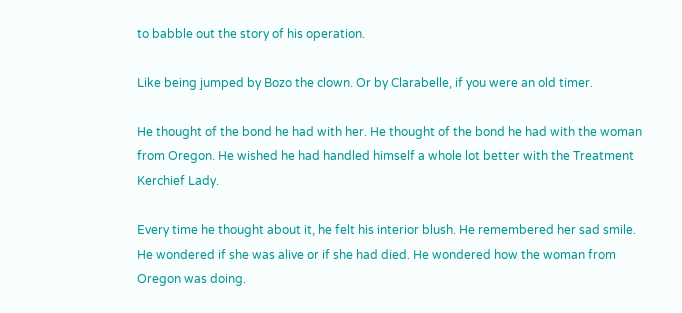to babble out the story of his operation.

Like being jumped by Bozo the clown. Or by Clarabelle, if you were an old timer.

He thought of the bond he had with her. He thought of the bond he had with the woman from Oregon. He wished he had handled himself a whole lot better with the Treatment Kerchief Lady.

Every time he thought about it, he felt his interior blush. He remembered her sad smile. He wondered if she was alive or if she had died. He wondered how the woman from Oregon was doing.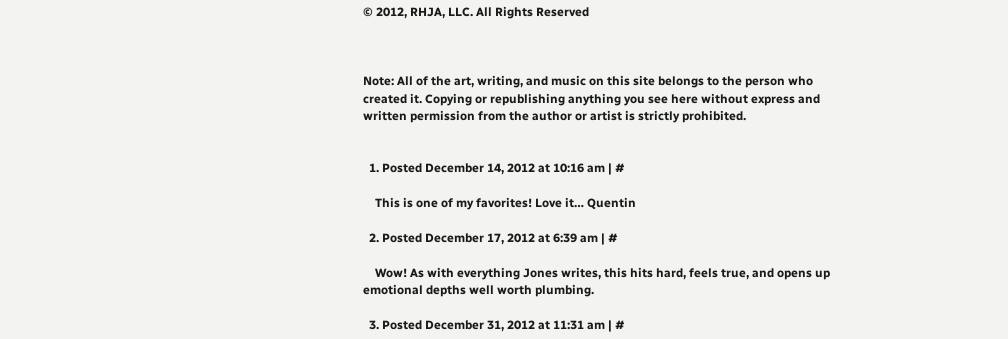© 2012, RHJA, LLC. All Rights Reserved



Note: All of the art, writing, and music on this site belongs to the person who created it. Copying or republishing anything you see here without express and written permission from the author or artist is strictly prohibited.


  1. Posted December 14, 2012 at 10:16 am | #

    This is one of my favorites! Love it… Quentin

  2. Posted December 17, 2012 at 6:39 am | #

    Wow! As with everything Jones writes, this hits hard, feels true, and opens up emotional depths well worth plumbing.

  3. Posted December 31, 2012 at 11:31 am | #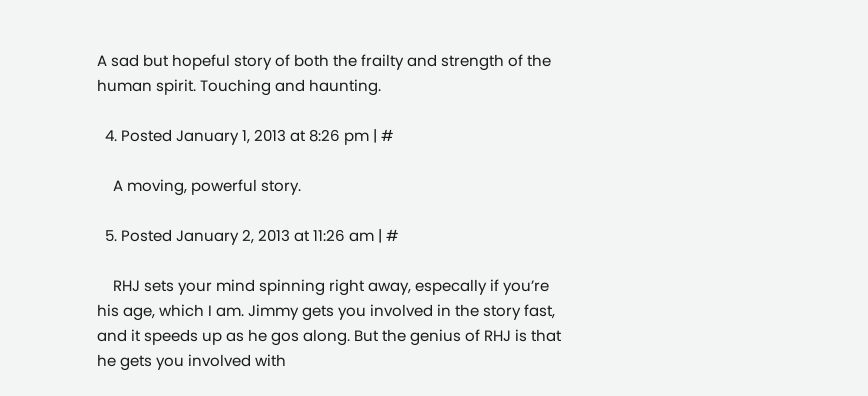A sad but hopeful story of both the frailty and strength of the human spirit. Touching and haunting.

  4. Posted January 1, 2013 at 8:26 pm | #

    A moving, powerful story.

  5. Posted January 2, 2013 at 11:26 am | #

    RHJ sets your mind spinning right away, especally if you’re his age, which I am. Jimmy gets you involved in the story fast, and it speeds up as he gos along. But the genius of RHJ is that he gets you involved with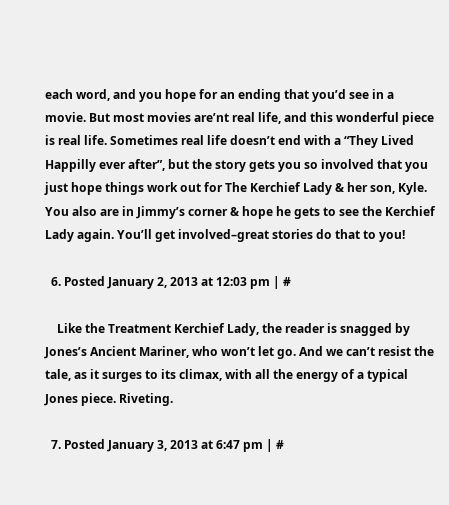each word, and you hope for an ending that you’d see in a movie. But most movies are’nt real life, and this wonderful piece is real life. Sometimes real life doesn’t end with a “They Lived Happilly ever after”, but the story gets you so involved that you just hope things work out for The Kerchief Lady & her son, Kyle. You also are in Jimmy’s corner & hope he gets to see the Kerchief Lady again. You’ll get involved–great stories do that to you!

  6. Posted January 2, 2013 at 12:03 pm | #

    Like the Treatment Kerchief Lady, the reader is snagged by Jones’s Ancient Mariner, who won’t let go. And we can’t resist the tale, as it surges to its climax, with all the energy of a typical Jones piece. Riveting.

  7. Posted January 3, 2013 at 6:47 pm | #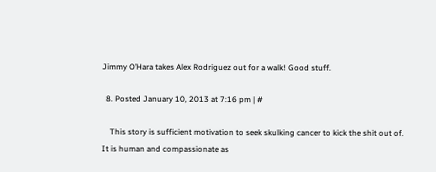Jimmy O’Hara takes Alex Rodriguez out for a walk! Good stuff.

  8. Posted January 10, 2013 at 7:16 pm | #

    This story is sufficient motivation to seek skulking cancer to kick the shit out of. It is human and compassionate as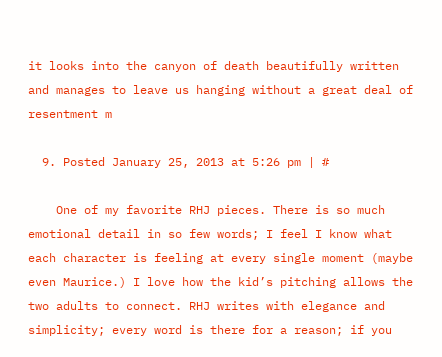it looks into the canyon of death beautifully written and manages to leave us hanging without a great deal of resentment m

  9. Posted January 25, 2013 at 5:26 pm | #

    One of my favorite RHJ pieces. There is so much emotional detail in so few words; I feel I know what each character is feeling at every single moment (maybe even Maurice.) I love how the kid’s pitching allows the two adults to connect. RHJ writes with elegance and simplicity; every word is there for a reason; if you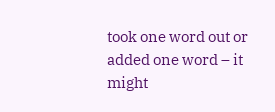took one word out or added one word – it might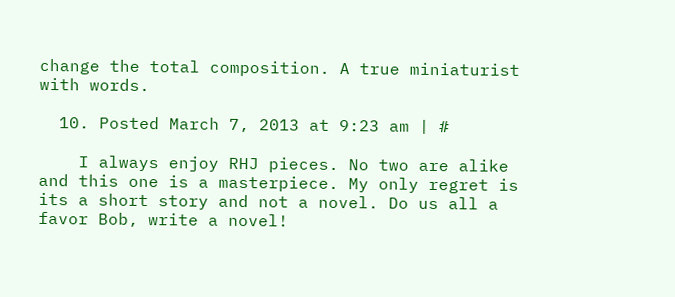change the total composition. A true miniaturist with words.

  10. Posted March 7, 2013 at 9:23 am | #

    I always enjoy RHJ pieces. No two are alike and this one is a masterpiece. My only regret is its a short story and not a novel. Do us all a favor Bob, write a novel!